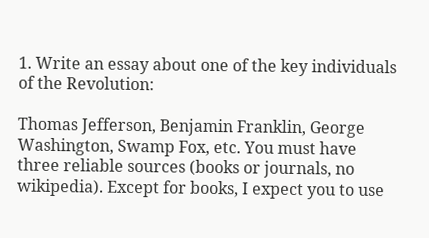1. Write an essay about one of the key individuals of the Revolution:

Thomas Jefferson, Benjamin Franklin, George Washington, Swamp Fox, etc. You must have three reliable sources (books or journals, no wikipedia). Except for books, I expect you to use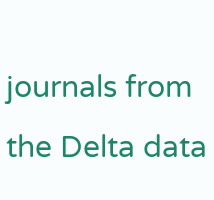journals from the Delta data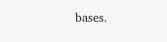bases.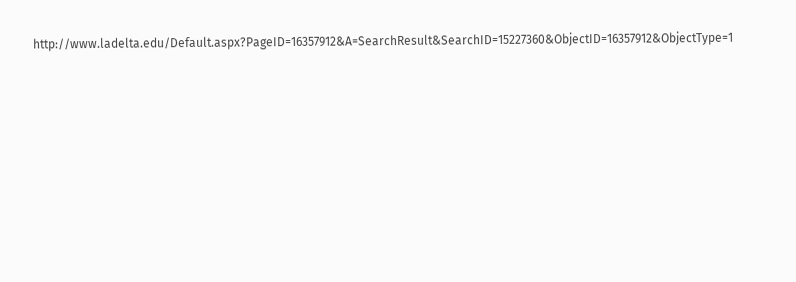http://www.ladelta.edu/Default.aspx?PageID=16357912&A=SearchResult&SearchID=15227360&ObjectID=16357912&ObjectType=1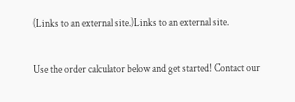(Links to an external site.)Links to an external site.

Use the order calculator below and get started! Contact our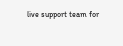live support team for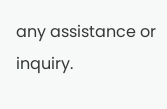any assistance or inquiry.